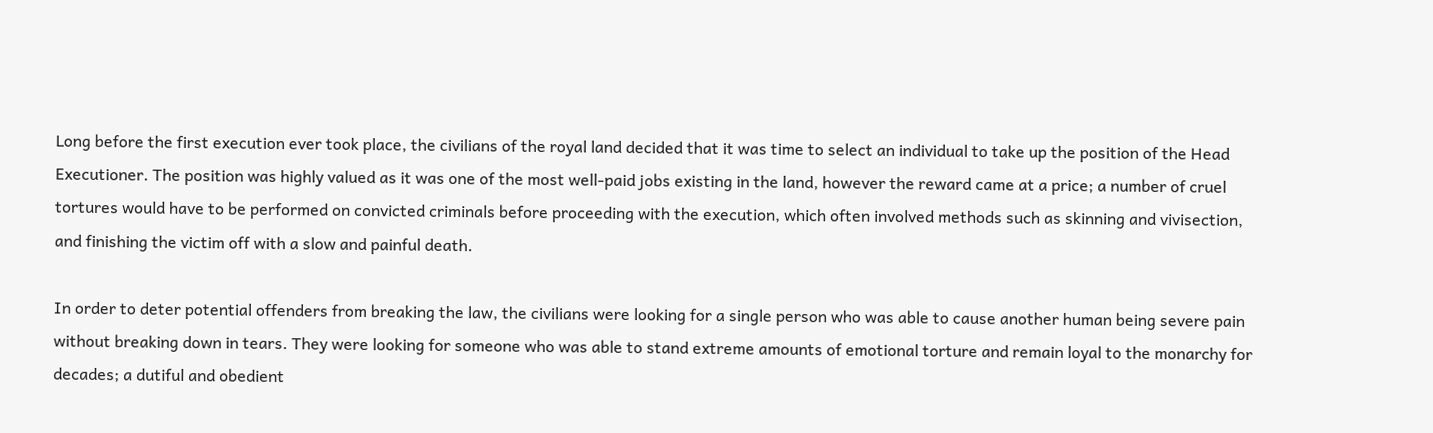Long before the first execution ever took place, the civilians of the royal land decided that it was time to select an individual to take up the position of the Head Executioner. The position was highly valued as it was one of the most well-paid jobs existing in the land, however the reward came at a price; a number of cruel tortures would have to be performed on convicted criminals before proceeding with the execution, which often involved methods such as skinning and vivisection, and finishing the victim off with a slow and painful death.

In order to deter potential offenders from breaking the law, the civilians were looking for a single person who was able to cause another human being severe pain without breaking down in tears. They were looking for someone who was able to stand extreme amounts of emotional torture and remain loyal to the monarchy for decades; a dutiful and obedient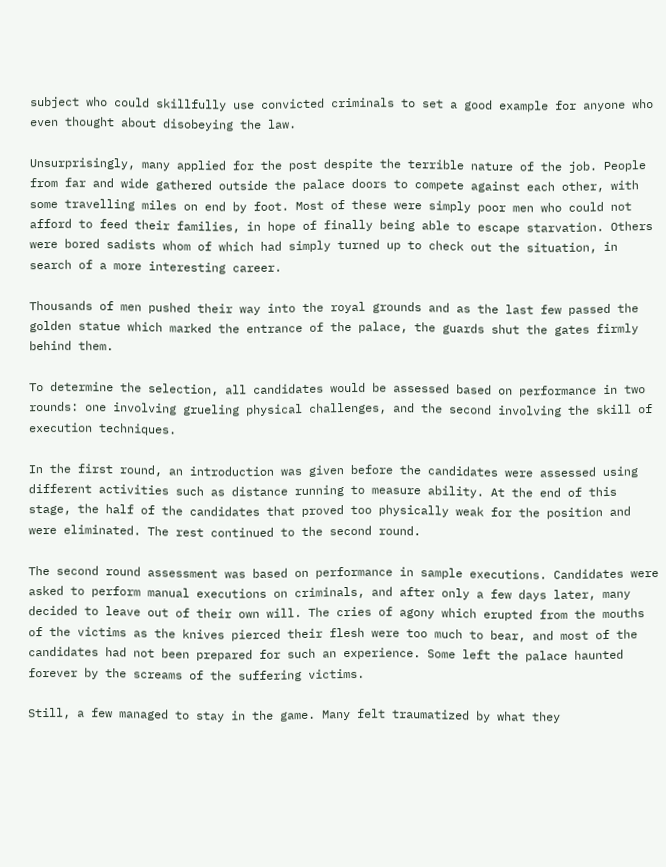subject who could skillfully use convicted criminals to set a good example for anyone who even thought about disobeying the law.

Unsurprisingly, many applied for the post despite the terrible nature of the job. People from far and wide gathered outside the palace doors to compete against each other, with some travelling miles on end by foot. Most of these were simply poor men who could not afford to feed their families, in hope of finally being able to escape starvation. Others were bored sadists whom of which had simply turned up to check out the situation, in search of a more interesting career.

Thousands of men pushed their way into the royal grounds and as the last few passed the golden statue which marked the entrance of the palace, the guards shut the gates firmly behind them.

To determine the selection, all candidates would be assessed based on performance in two rounds: one involving grueling physical challenges, and the second involving the skill of execution techniques.

In the first round, an introduction was given before the candidates were assessed using different activities such as distance running to measure ability. At the end of this stage, the half of the candidates that proved too physically weak for the position and were eliminated. The rest continued to the second round.

The second round assessment was based on performance in sample executions. Candidates were asked to perform manual executions on criminals, and after only a few days later, many decided to leave out of their own will. The cries of agony which erupted from the mouths of the victims as the knives pierced their flesh were too much to bear, and most of the candidates had not been prepared for such an experience. Some left the palace haunted forever by the screams of the suffering victims.

Still, a few managed to stay in the game. Many felt traumatized by what they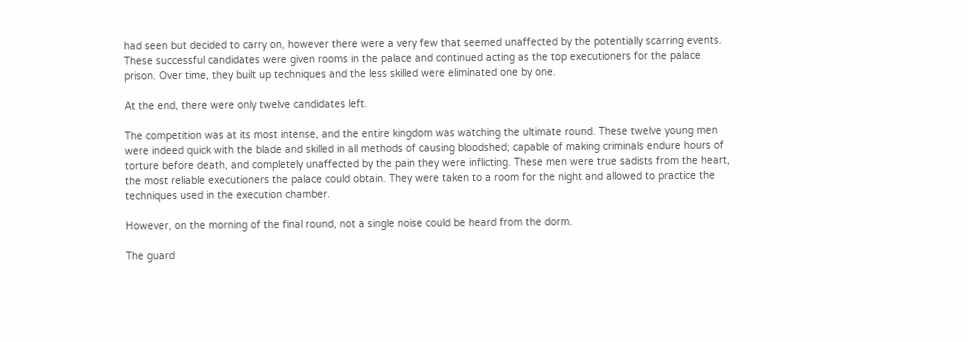had seen but decided to carry on, however there were a very few that seemed unaffected by the potentially scarring events. These successful candidates were given rooms in the palace and continued acting as the top executioners for the palace prison. Over time, they built up techniques and the less skilled were eliminated one by one.

At the end, there were only twelve candidates left.

The competition was at its most intense, and the entire kingdom was watching the ultimate round. These twelve young men were indeed quick with the blade and skilled in all methods of causing bloodshed; capable of making criminals endure hours of torture before death, and completely unaffected by the pain they were inflicting. These men were true sadists from the heart, the most reliable executioners the palace could obtain. They were taken to a room for the night and allowed to practice the techniques used in the execution chamber.

However, on the morning of the final round, not a single noise could be heard from the dorm.

The guard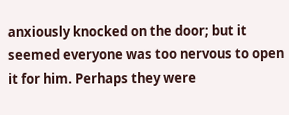anxiously knocked on the door; but it seemed everyone was too nervous to open it for him. Perhaps they were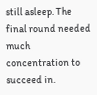still asleep. The final round needed much concentration to succeed in.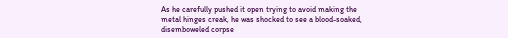As he carefully pushed it open trying to avoid making the metal hinges creak, he was shocked to see a blood-soaked, disemboweled corpse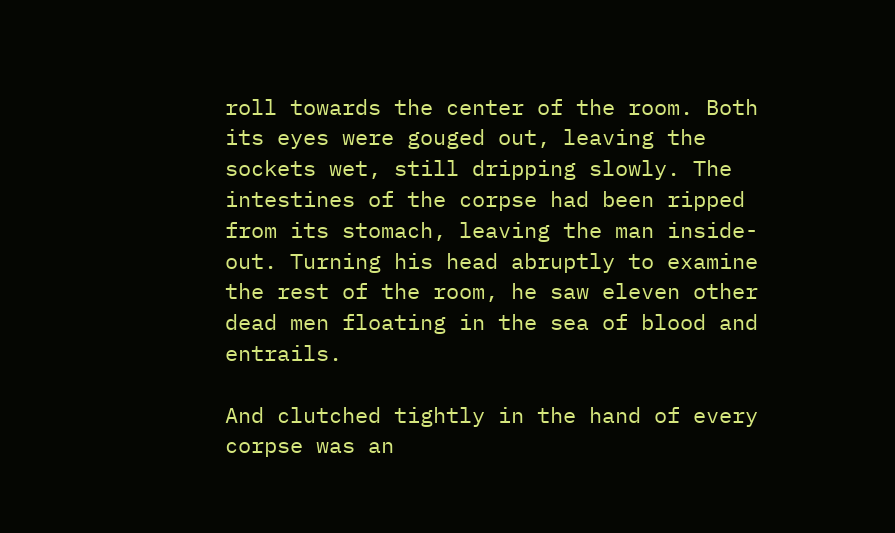roll towards the center of the room. Both its eyes were gouged out, leaving the sockets wet, still dripping slowly. The intestines of the corpse had been ripped from its stomach, leaving the man inside-out. Turning his head abruptly to examine the rest of the room, he saw eleven other dead men floating in the sea of blood and entrails.

And clutched tightly in the hand of every corpse was an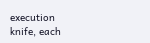execution knife, each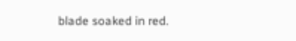blade soaked in red.